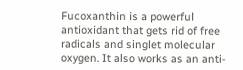Fucoxanthin is a powerful antioxidant that gets rid of free radicals and singlet molecular oxygen. It also works as an anti-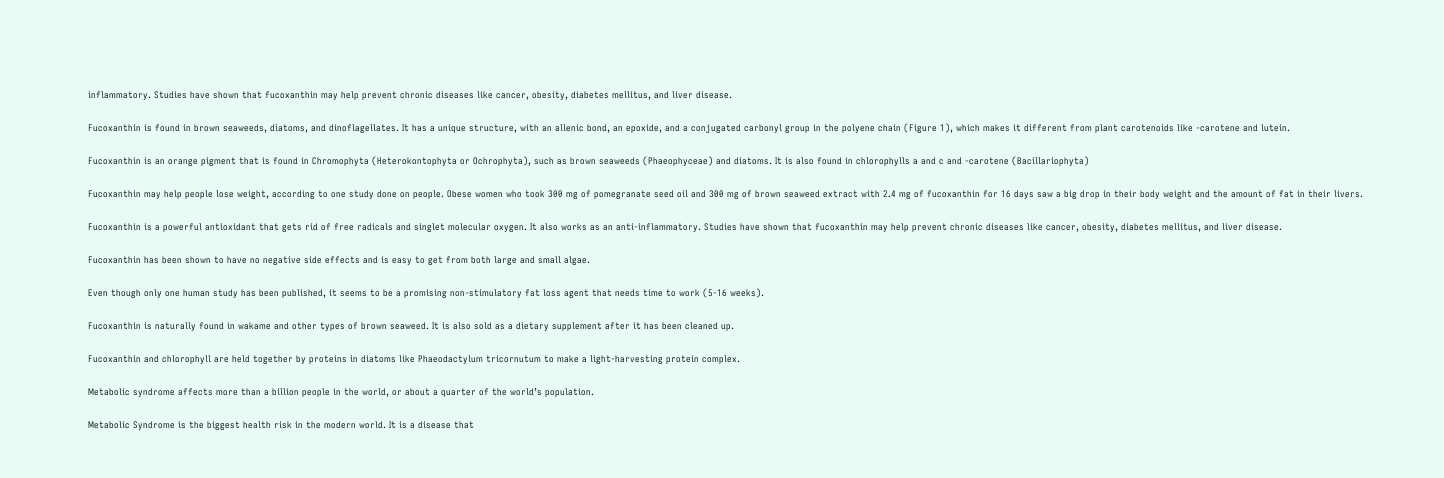inflammatory. Studies have shown that fucoxanthin may help prevent chronic diseases like cancer, obesity, diabetes mellitus, and liver disease.

Fucoxanthin is found in brown seaweeds, diatoms, and dinoflagellates. It has a unique structure, with an allenic bond, an epoxide, and a conjugated carbonyl group in the polyene chain (Figure 1), which makes it different from plant carotenoids like -carotene and lutein.

Fucoxanthin is an orange pigment that is found in Chromophyta (Heterokontophyta or Ochrophyta), such as brown seaweeds (Phaeophyceae) and diatoms. It is also found in chlorophylls a and c and -carotene (Bacillariophyta)

Fucoxanthin may help people lose weight, according to one study done on people. Obese women who took 300 mg of pomegranate seed oil and 300 mg of brown seaweed extract with 2.4 mg of fucoxanthin for 16 days saw a big drop in their body weight and the amount of fat in their livers.

Fucoxanthin is a powerful antioxidant that gets rid of free radicals and singlet molecular oxygen. It also works as an anti-inflammatory. Studies have shown that fucoxanthin may help prevent chronic diseases like cancer, obesity, diabetes mellitus, and liver disease.

Fucoxanthin has been shown to have no negative side effects and is easy to get from both large and small algae.

Even though only one human study has been published, it seems to be a promising non-stimulatory fat loss agent that needs time to work (5-16 weeks).

Fucoxanthin is naturally found in wakame and other types of brown seaweed. It is also sold as a dietary supplement after it has been cleaned up.

Fucoxanthin and chlorophyll are held together by proteins in diatoms like Phaeodactylum tricornutum to make a light-harvesting protein complex.

Metabolic syndrome affects more than a billion people in the world, or about a quarter of the world’s population.

Metabolic Syndrome is the biggest health risk in the modern world. It is a disease that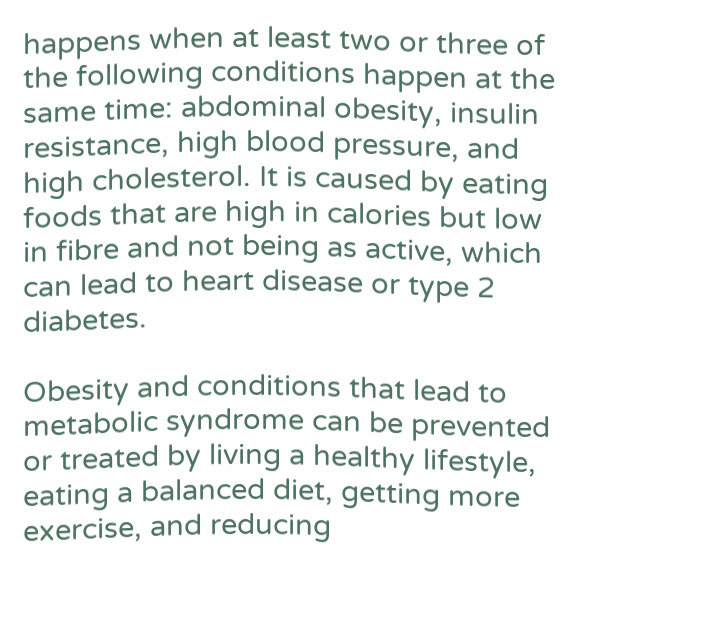happens when at least two or three of the following conditions happen at the same time: abdominal obesity, insulin resistance, high blood pressure, and high cholesterol. It is caused by eating foods that are high in calories but low in fibre and not being as active, which can lead to heart disease or type 2 diabetes.

Obesity and conditions that lead to metabolic syndrome can be prevented or treated by living a healthy lifestyle, eating a balanced diet, getting more exercise, and reducing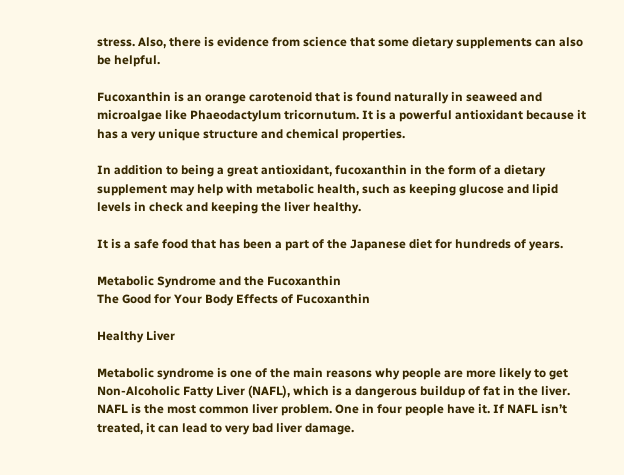stress. Also, there is evidence from science that some dietary supplements can also be helpful.

Fucoxanthin is an orange carotenoid that is found naturally in seaweed and microalgae like Phaeodactylum tricornutum. It is a powerful antioxidant because it has a very unique structure and chemical properties.

In addition to being a great antioxidant, fucoxanthin in the form of a dietary supplement may help with metabolic health, such as keeping glucose and lipid levels in check and keeping the liver healthy.

It is a safe food that has been a part of the Japanese diet for hundreds of years.

Metabolic Syndrome and the Fucoxanthin
The Good for Your Body Effects of Fucoxanthin

Healthy Liver

Metabolic syndrome is one of the main reasons why people are more likely to get Non-Alcoholic Fatty Liver (NAFL), which is a dangerous buildup of fat in the liver. NAFL is the most common liver problem. One in four people have it. If NAFL isn’t treated, it can lead to very bad liver damage.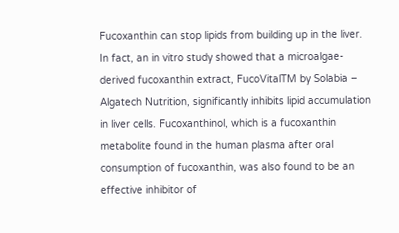Fucoxanthin can stop lipids from building up in the liver. In fact, an in vitro study showed that a microalgae-derived fucoxanthin extract, FucoVitalTM by Solabia – Algatech Nutrition, significantly inhibits lipid accumulation in liver cells. Fucoxanthinol, which is a fucoxanthin metabolite found in the human plasma after oral consumption of fucoxanthin, was also found to be an effective inhibitor of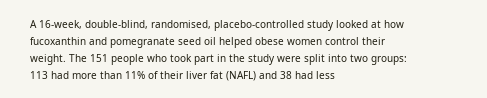A 16-week, double-blind, randomised, placebo-controlled study looked at how fucoxanthin and pomegranate seed oil helped obese women control their weight. The 151 people who took part in the study were split into two groups: 113 had more than 11% of their liver fat (NAFL) and 38 had less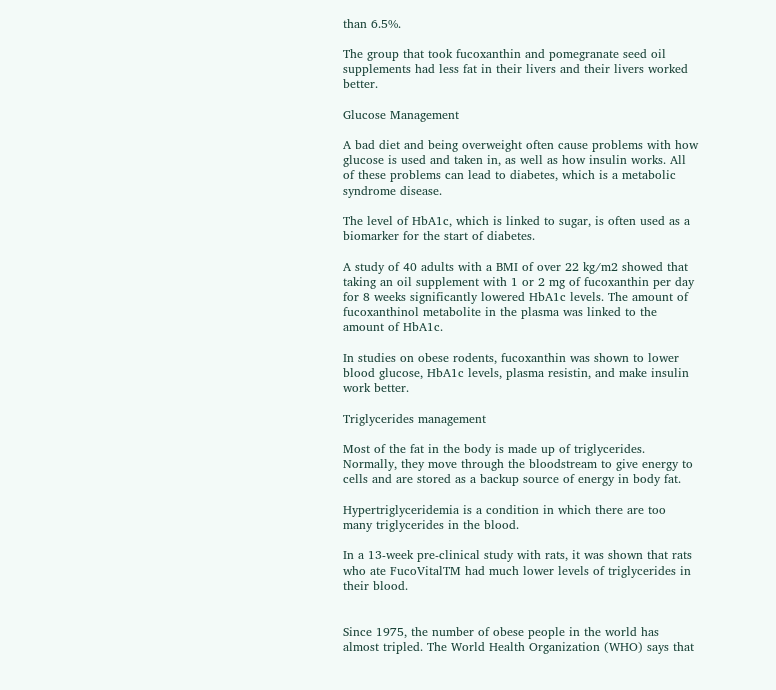than 6.5%.

The group that took fucoxanthin and pomegranate seed oil supplements had less fat in their livers and their livers worked better.

Glucose Management

A bad diet and being overweight often cause problems with how glucose is used and taken in, as well as how insulin works. All of these problems can lead to diabetes, which is a metabolic syndrome disease.

The level of HbA1c, which is linked to sugar, is often used as a biomarker for the start of diabetes.

A study of 40 adults with a BMI of over 22 kg/m2 showed that taking an oil supplement with 1 or 2 mg of fucoxanthin per day for 8 weeks significantly lowered HbA1c levels. The amount of fucoxanthinol metabolite in the plasma was linked to the amount of HbA1c.

In studies on obese rodents, fucoxanthin was shown to lower blood glucose, HbA1c levels, plasma resistin, and make insulin work better.

Triglycerides management

Most of the fat in the body is made up of triglycerides. Normally, they move through the bloodstream to give energy to cells and are stored as a backup source of energy in body fat.

Hypertriglyceridemia is a condition in which there are too many triglycerides in the blood.

In a 13-week pre-clinical study with rats, it was shown that rats who ate FucoVitalTM had much lower levels of triglycerides in their blood.


Since 1975, the number of obese people in the world has almost tripled. The World Health Organization (WHO) says that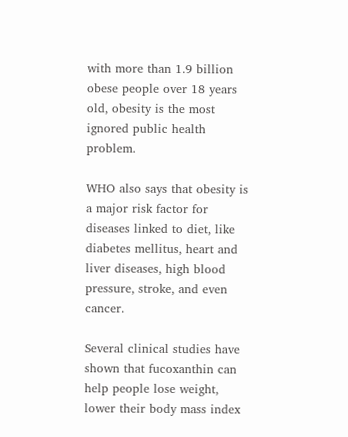with more than 1.9 billion obese people over 18 years old, obesity is the most ignored public health problem.

WHO also says that obesity is a major risk factor for diseases linked to diet, like diabetes mellitus, heart and liver diseases, high blood pressure, stroke, and even cancer.

Several clinical studies have shown that fucoxanthin can help people lose weight, lower their body mass index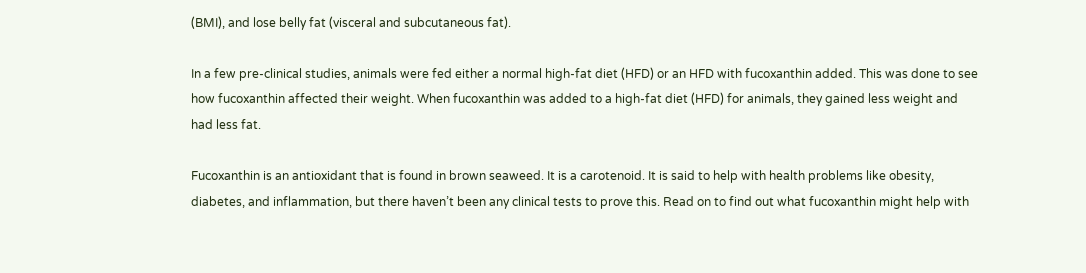(BMI), and lose belly fat (visceral and subcutaneous fat).

In a few pre-clinical studies, animals were fed either a normal high-fat diet (HFD) or an HFD with fucoxanthin added. This was done to see how fucoxanthin affected their weight. When fucoxanthin was added to a high-fat diet (HFD) for animals, they gained less weight and had less fat.

Fucoxanthin is an antioxidant that is found in brown seaweed. It is a carotenoid. It is said to help with health problems like obesity, diabetes, and inflammation, but there haven’t been any clinical tests to prove this. Read on to find out what fucoxanthin might help with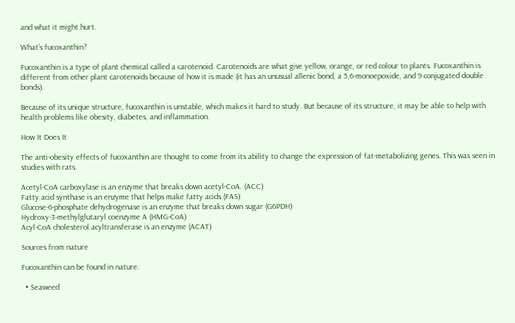and what it might hurt.

What’s fucoxanthin?

Fucoxanthin is a type of plant chemical called a carotenoid. Carotenoids are what give yellow, orange, or red colour to plants. Fucoxanthin is different from other plant carotenoids because of how it is made (it has an unusual allenic bond, a 5,6-monoepoxide, and 9 conjugated double bonds).

Because of its unique structure, fucoxanthin is unstable, which makes it hard to study. But because of its structure, it may be able to help with health problems like obesity, diabetes, and inflammation.

How It Does It

The anti-obesity effects of fucoxanthin are thought to come from its ability to change the expression of fat-metabolizing genes. This was seen in studies with rats.

Acetyl-CoA carboxylase is an enzyme that breaks down acetyl-CoA. (ACC)
Fatty acid synthase is an enzyme that helps make fatty acids (FAS)
Glucose-6-phosphate dehydrogenase is an enzyme that breaks down sugar (G6PDH)
Hydroxy-3-methylglutaryl coenzyme A (HMG-CoA)
Acyl-CoA cholesterol acyltransferase is an enzyme (ACAT)

Sources from nature

Fucoxanthin can be found in nature.

  • Seaweed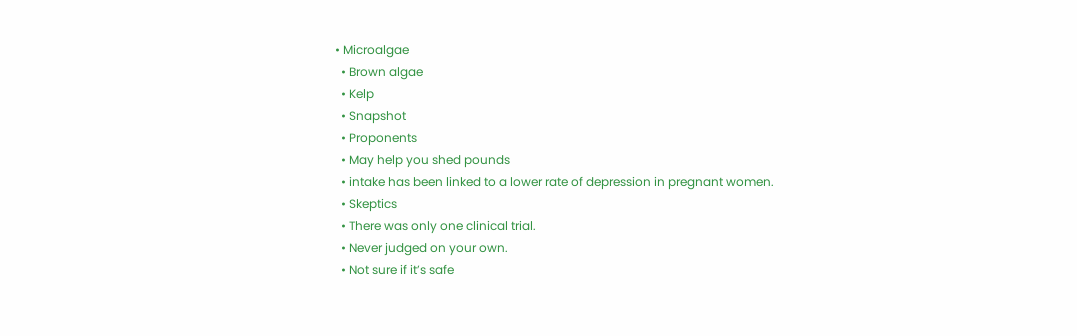• Microalgae
  • Brown algae
  • Kelp
  • Snapshot
  • Proponents
  • May help you shed pounds
  • intake has been linked to a lower rate of depression in pregnant women.
  • Skeptics
  • There was only one clinical trial.
  • Never judged on your own.
  • Not sure if it’s safe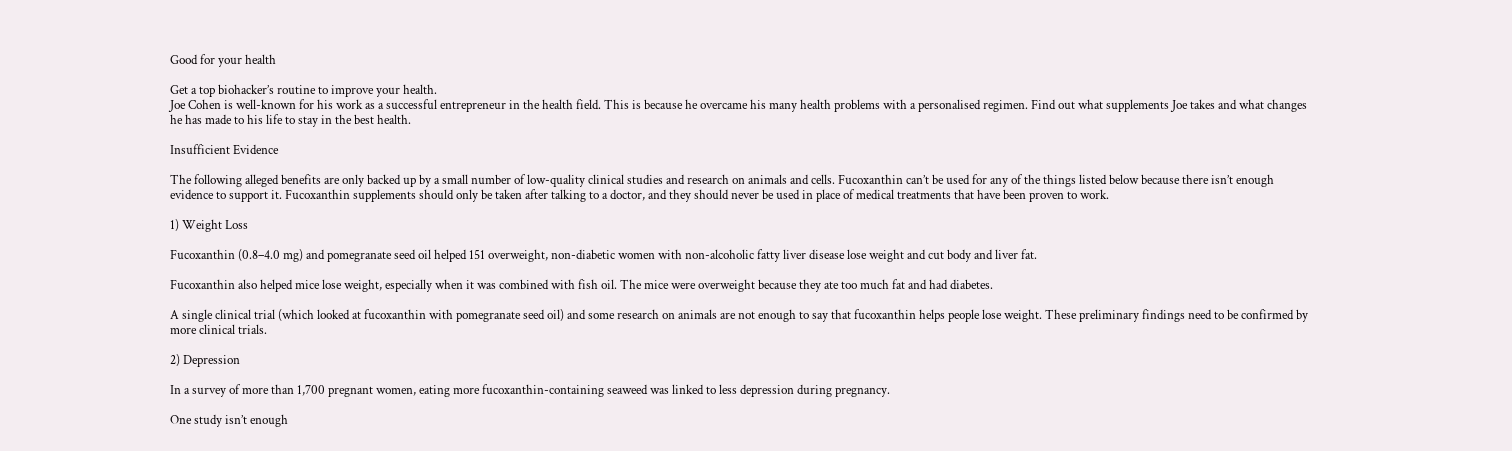Good for your health

Get a top biohacker’s routine to improve your health.
Joe Cohen is well-known for his work as a successful entrepreneur in the health field. This is because he overcame his many health problems with a personalised regimen. Find out what supplements Joe takes and what changes he has made to his life to stay in the best health.

Insufficient Evidence

The following alleged benefits are only backed up by a small number of low-quality clinical studies and research on animals and cells. Fucoxanthin can’t be used for any of the things listed below because there isn’t enough evidence to support it. Fucoxanthin supplements should only be taken after talking to a doctor, and they should never be used in place of medical treatments that have been proven to work.

1) Weight Loss

Fucoxanthin (0.8–4.0 mg) and pomegranate seed oil helped 151 overweight, non-diabetic women with non-alcoholic fatty liver disease lose weight and cut body and liver fat.

Fucoxanthin also helped mice lose weight, especially when it was combined with fish oil. The mice were overweight because they ate too much fat and had diabetes.

A single clinical trial (which looked at fucoxanthin with pomegranate seed oil) and some research on animals are not enough to say that fucoxanthin helps people lose weight. These preliminary findings need to be confirmed by more clinical trials.

2) Depression

In a survey of more than 1,700 pregnant women, eating more fucoxanthin-containing seaweed was linked to less depression during pregnancy.

One study isn’t enough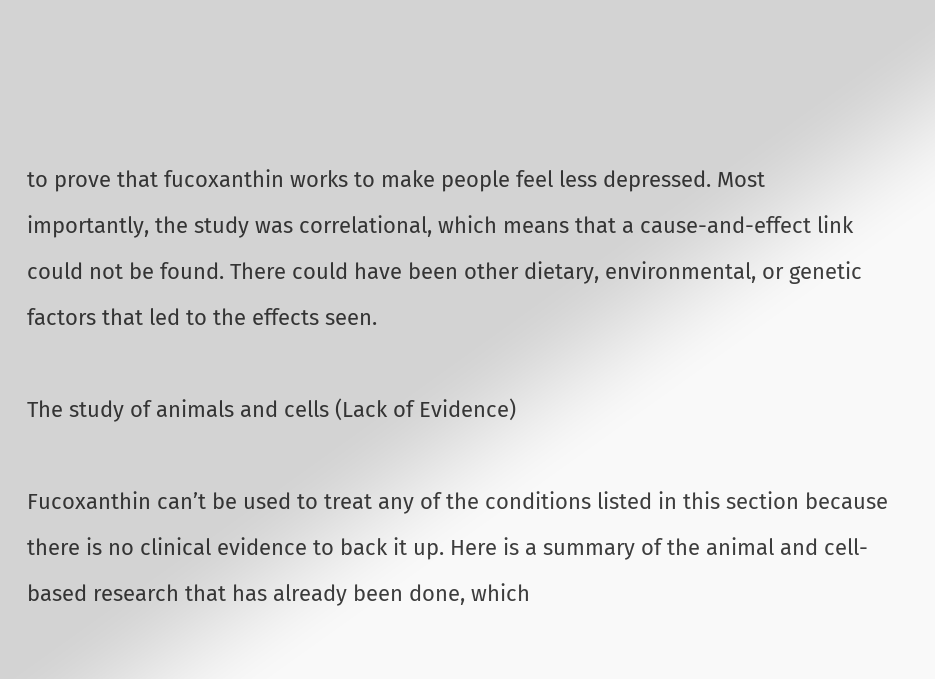to prove that fucoxanthin works to make people feel less depressed. Most importantly, the study was correlational, which means that a cause-and-effect link could not be found. There could have been other dietary, environmental, or genetic factors that led to the effects seen.

The study of animals and cells (Lack of Evidence)

Fucoxanthin can’t be used to treat any of the conditions listed in this section because there is no clinical evidence to back it up. Here is a summary of the animal and cell-based research that has already been done, which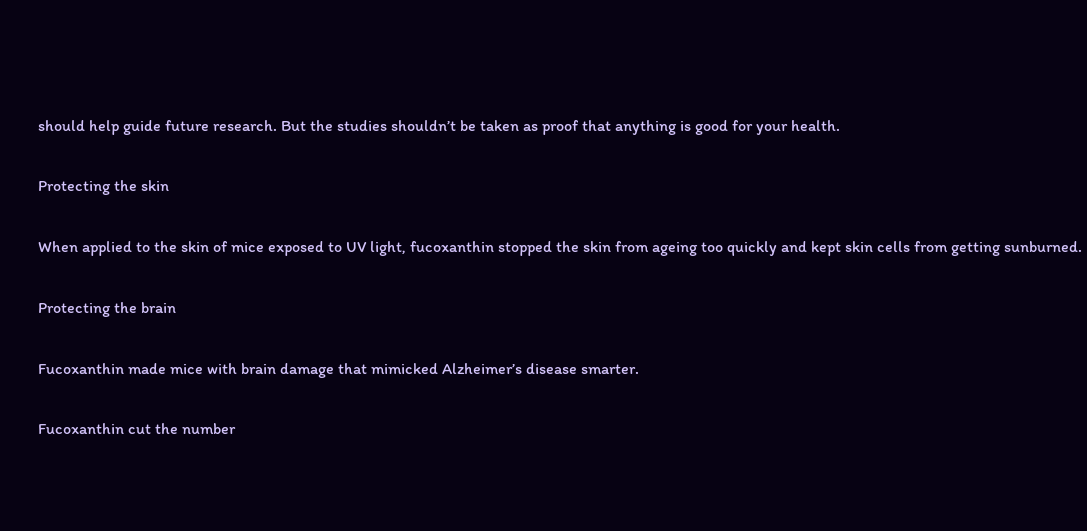should help guide future research. But the studies shouldn’t be taken as proof that anything is good for your health.

Protecting the skin

When applied to the skin of mice exposed to UV light, fucoxanthin stopped the skin from ageing too quickly and kept skin cells from getting sunburned.

Protecting the brain

Fucoxanthin made mice with brain damage that mimicked Alzheimer’s disease smarter.

Fucoxanthin cut the number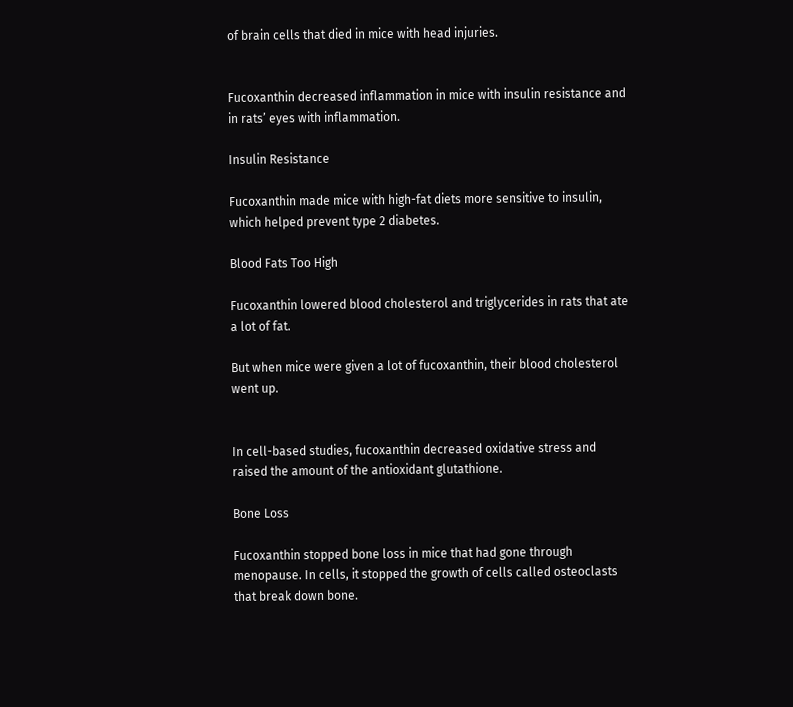of brain cells that died in mice with head injuries.


Fucoxanthin decreased inflammation in mice with insulin resistance and in rats’ eyes with inflammation.

Insulin Resistance

Fucoxanthin made mice with high-fat diets more sensitive to insulin, which helped prevent type 2 diabetes.

Blood Fats Too High

Fucoxanthin lowered blood cholesterol and triglycerides in rats that ate a lot of fat.

But when mice were given a lot of fucoxanthin, their blood cholesterol went up.


In cell-based studies, fucoxanthin decreased oxidative stress and raised the amount of the antioxidant glutathione.

Bone Loss

Fucoxanthin stopped bone loss in mice that had gone through menopause. In cells, it stopped the growth of cells called osteoclasts that break down bone.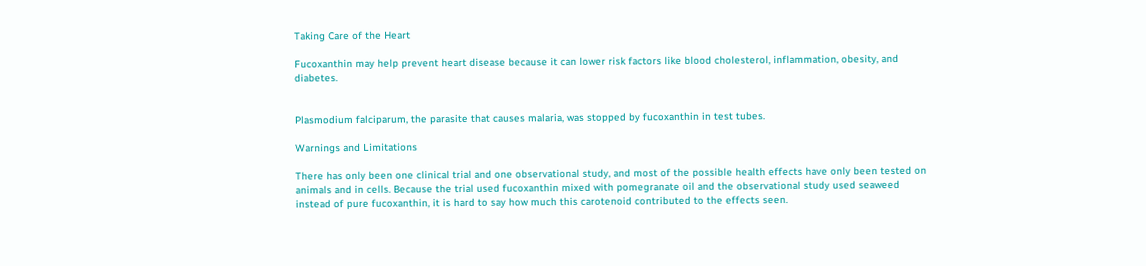Taking Care of the Heart

Fucoxanthin may help prevent heart disease because it can lower risk factors like blood cholesterol, inflammation, obesity, and diabetes.


Plasmodium falciparum, the parasite that causes malaria, was stopped by fucoxanthin in test tubes.

Warnings and Limitations

There has only been one clinical trial and one observational study, and most of the possible health effects have only been tested on animals and in cells. Because the trial used fucoxanthin mixed with pomegranate oil and the observational study used seaweed instead of pure fucoxanthin, it is hard to say how much this carotenoid contributed to the effects seen.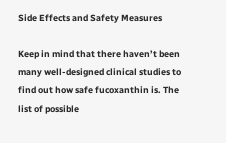Side Effects and Safety Measures

Keep in mind that there haven’t been many well-designed clinical studies to find out how safe fucoxanthin is. The list of possible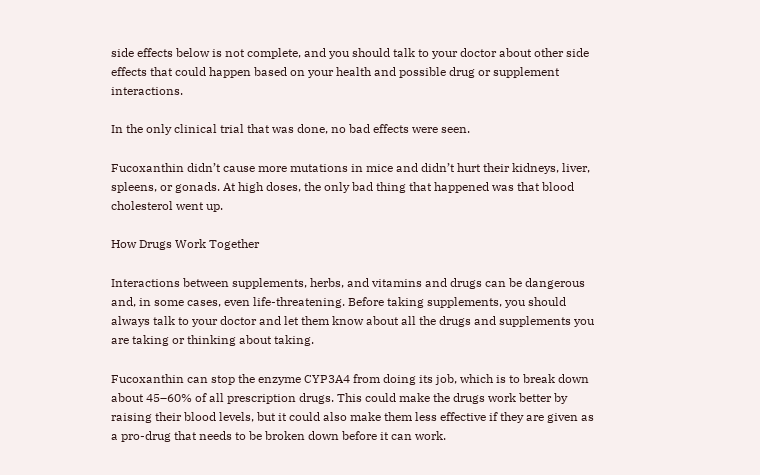side effects below is not complete, and you should talk to your doctor about other side effects that could happen based on your health and possible drug or supplement interactions.

In the only clinical trial that was done, no bad effects were seen.

Fucoxanthin didn’t cause more mutations in mice and didn’t hurt their kidneys, liver, spleens, or gonads. At high doses, the only bad thing that happened was that blood cholesterol went up.

How Drugs Work Together

Interactions between supplements, herbs, and vitamins and drugs can be dangerous and, in some cases, even life-threatening. Before taking supplements, you should always talk to your doctor and let them know about all the drugs and supplements you are taking or thinking about taking.

Fucoxanthin can stop the enzyme CYP3A4 from doing its job, which is to break down about 45–60% of all prescription drugs. This could make the drugs work better by raising their blood levels, but it could also make them less effective if they are given as a pro-drug that needs to be broken down before it can work.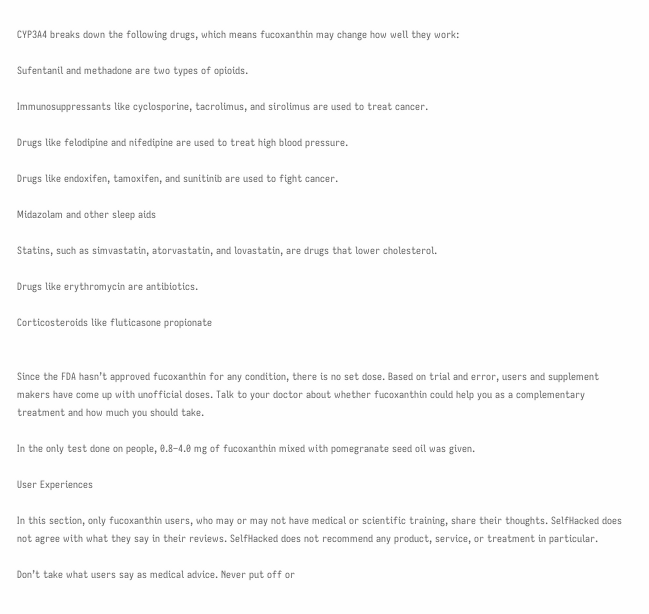CYP3A4 breaks down the following drugs, which means fucoxanthin may change how well they work:

Sufentanil and methadone are two types of opioids.

Immunosuppressants like cyclosporine, tacrolimus, and sirolimus are used to treat cancer.

Drugs like felodipine and nifedipine are used to treat high blood pressure.

Drugs like endoxifen, tamoxifen, and sunitinib are used to fight cancer.

Midazolam and other sleep aids

Statins, such as simvastatin, atorvastatin, and lovastatin, are drugs that lower cholesterol.

Drugs like erythromycin are antibiotics.

Corticosteroids like fluticasone propionate


Since the FDA hasn’t approved fucoxanthin for any condition, there is no set dose. Based on trial and error, users and supplement makers have come up with unofficial doses. Talk to your doctor about whether fucoxanthin could help you as a complementary treatment and how much you should take.

In the only test done on people, 0.8–4.0 mg of fucoxanthin mixed with pomegranate seed oil was given.

User Experiences

In this section, only fucoxanthin users, who may or may not have medical or scientific training, share their thoughts. SelfHacked does not agree with what they say in their reviews. SelfHacked does not recommend any product, service, or treatment in particular.

Don’t take what users say as medical advice. Never put off or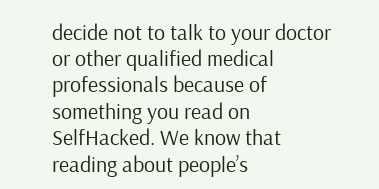decide not to talk to your doctor or other qualified medical professionals because of something you read on SelfHacked. We know that reading about people’s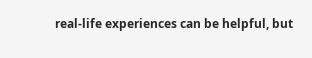real-life experiences can be helpful, but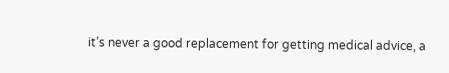it’s never a good replacement for getting medical advice, a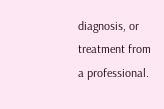diagnosis, or treatment from a professional.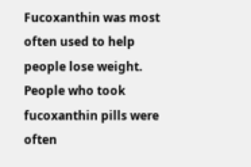Fucoxanthin was most often used to help people lose weight. People who took fucoxanthin pills were often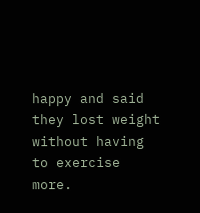happy and said they lost weight without having to exercise more.